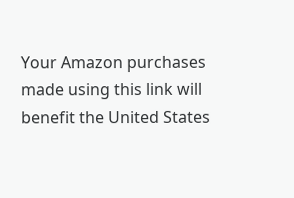Your Amazon purchases made using this link will benefit the United States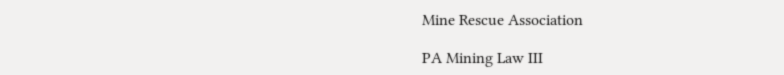Mine Rescue Association

PA Mining Law III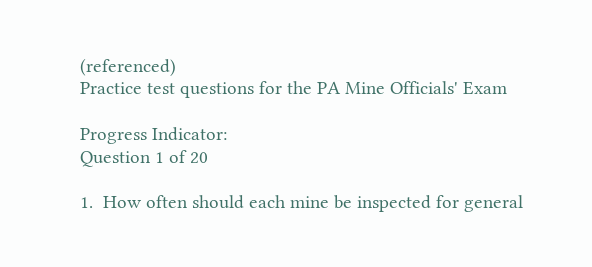(referenced)
Practice test questions for the PA Mine Officials' Exam

Progress Indicator:
Question 1 of 20

1.  How often should each mine be inspected for general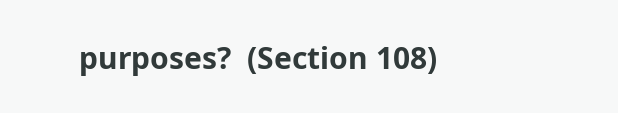purposes?  (Section 108)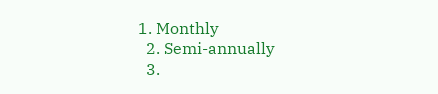1. Monthly
  2. Semi-annually
  3.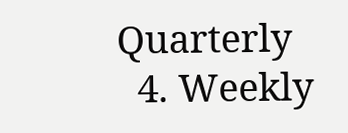Quarterly
  4. Weekly